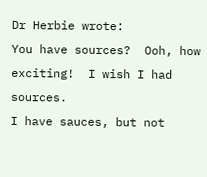Dr Herbie wrote:
You have sources?  Ooh, how exciting!  I wish I had sources.
I have sauces, but not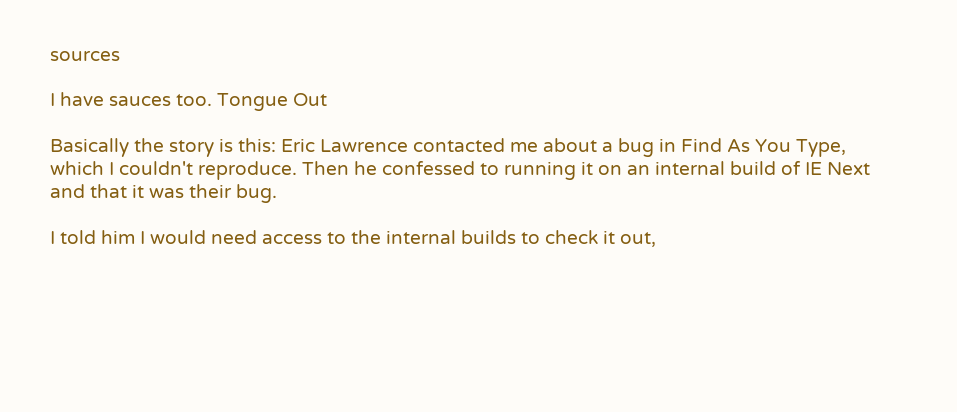sources

I have sauces too. Tongue Out

Basically the story is this: Eric Lawrence contacted me about a bug in Find As You Type, which I couldn't reproduce. Then he confessed to running it on an internal build of IE Next and that it was their bug.

I told him I would need access to the internal builds to check it out,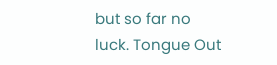but so far no luck. Tongue Out